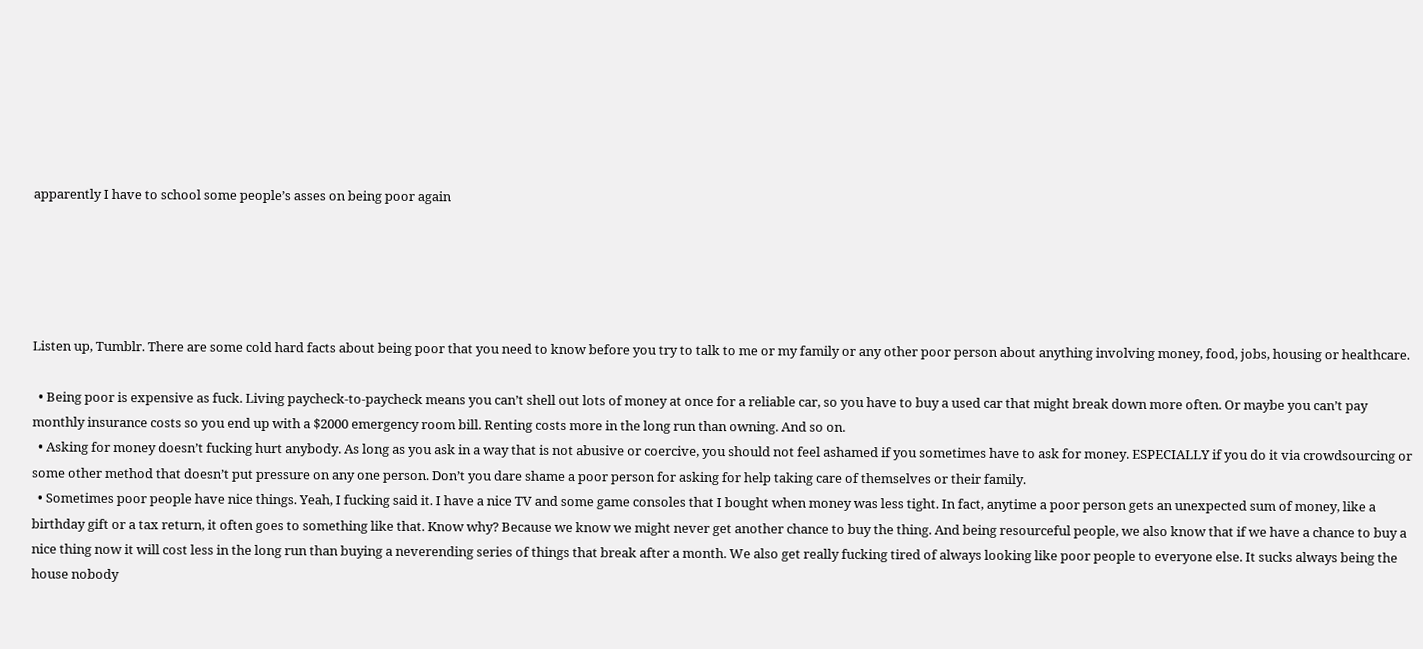apparently I have to school some people’s asses on being poor again





Listen up, Tumblr. There are some cold hard facts about being poor that you need to know before you try to talk to me or my family or any other poor person about anything involving money, food, jobs, housing or healthcare.

  • Being poor is expensive as fuck. Living paycheck-to-paycheck means you can’t shell out lots of money at once for a reliable car, so you have to buy a used car that might break down more often. Or maybe you can’t pay monthly insurance costs so you end up with a $2000 emergency room bill. Renting costs more in the long run than owning. And so on.
  • Asking for money doesn’t fucking hurt anybody. As long as you ask in a way that is not abusive or coercive, you should not feel ashamed if you sometimes have to ask for money. ESPECIALLY if you do it via crowdsourcing or some other method that doesn’t put pressure on any one person. Don’t you dare shame a poor person for asking for help taking care of themselves or their family.
  • Sometimes poor people have nice things. Yeah, I fucking said it. I have a nice TV and some game consoles that I bought when money was less tight. In fact, anytime a poor person gets an unexpected sum of money, like a birthday gift or a tax return, it often goes to something like that. Know why? Because we know we might never get another chance to buy the thing. And being resourceful people, we also know that if we have a chance to buy a nice thing now it will cost less in the long run than buying a neverending series of things that break after a month. We also get really fucking tired of always looking like poor people to everyone else. It sucks always being the house nobody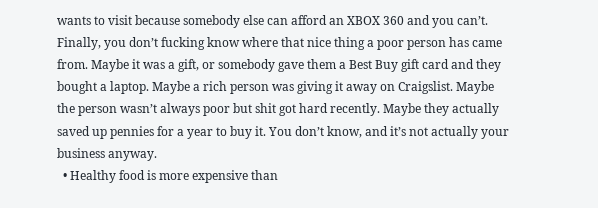wants to visit because somebody else can afford an XBOX 360 and you can’t. Finally, you don’t fucking know where that nice thing a poor person has came from. Maybe it was a gift, or somebody gave them a Best Buy gift card and they bought a laptop. Maybe a rich person was giving it away on Craigslist. Maybe the person wasn’t always poor but shit got hard recently. Maybe they actually saved up pennies for a year to buy it. You don’t know, and it’s not actually your business anyway.
  • Healthy food is more expensive than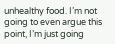unhealthy food. I’m not going to even argue this point, I’m just going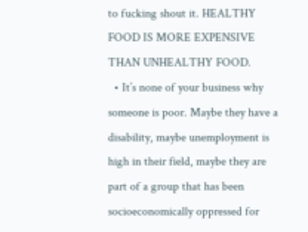to fucking shout it. HEALTHY FOOD IS MORE EXPENSIVE THAN UNHEALTHY FOOD.
  • It’s none of your business why someone is poor. Maybe they have a disability, maybe unemployment is high in their field, maybe they are part of a group that has been socioeconomically oppressed for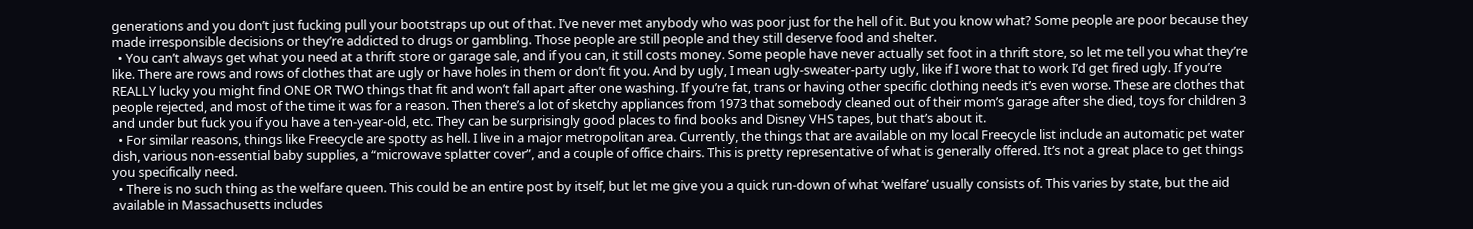generations and you don’t just fucking pull your bootstraps up out of that. I’ve never met anybody who was poor just for the hell of it. But you know what? Some people are poor because they made irresponsible decisions or they’re addicted to drugs or gambling. Those people are still people and they still deserve food and shelter.
  • You can’t always get what you need at a thrift store or garage sale, and if you can, it still costs money. Some people have never actually set foot in a thrift store, so let me tell you what they’re like. There are rows and rows of clothes that are ugly or have holes in them or don’t fit you. And by ugly, I mean ugly-sweater-party ugly, like if I wore that to work I’d get fired ugly. If you’re REALLY lucky you might find ONE OR TWO things that fit and won’t fall apart after one washing. If you’re fat, trans or having other specific clothing needs it’s even worse. These are clothes that people rejected, and most of the time it was for a reason. Then there’s a lot of sketchy appliances from 1973 that somebody cleaned out of their mom’s garage after she died, toys for children 3 and under but fuck you if you have a ten-year-old, etc. They can be surprisingly good places to find books and Disney VHS tapes, but that’s about it.
  • For similar reasons, things like Freecycle are spotty as hell. I live in a major metropolitan area. Currently, the things that are available on my local Freecycle list include an automatic pet water dish, various non-essential baby supplies, a “microwave splatter cover”, and a couple of office chairs. This is pretty representative of what is generally offered. It’s not a great place to get things you specifically need.
  • There is no such thing as the welfare queen. This could be an entire post by itself, but let me give you a quick run-down of what ‘welfare’ usually consists of. This varies by state, but the aid available in Massachusetts includes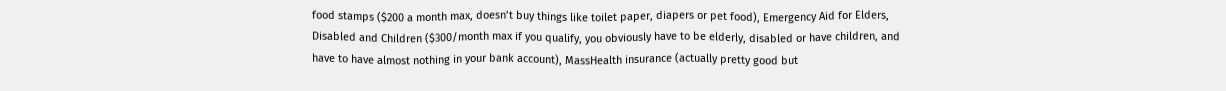food stamps ($200 a month max, doesn’t buy things like toilet paper, diapers or pet food), Emergency Aid for Elders, Disabled and Children ($300/month max if you qualify, you obviously have to be elderly, disabled or have children, and have to have almost nothing in your bank account), MassHealth insurance (actually pretty good but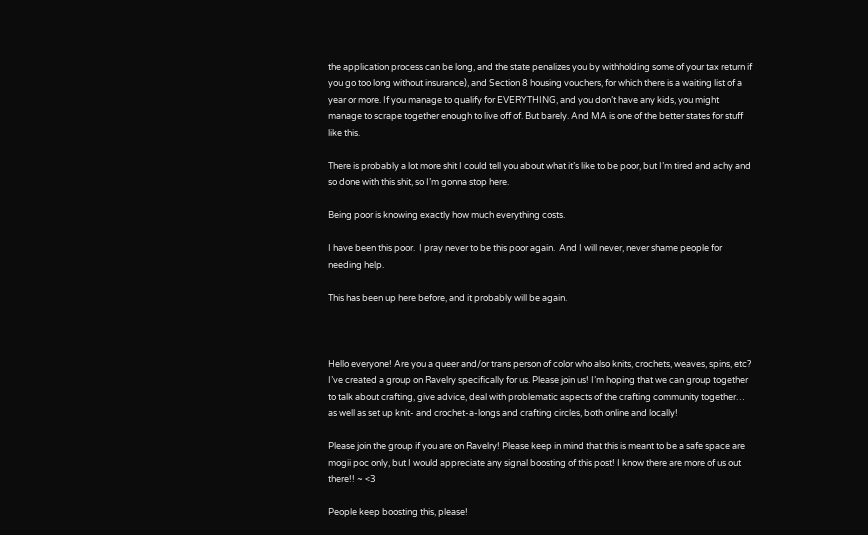the application process can be long, and the state penalizes you by withholding some of your tax return if you go too long without insurance), and Section 8 housing vouchers, for which there is a waiting list of a year or more. If you manage to qualify for EVERYTHING, and you don’t have any kids, you might manage to scrape together enough to live off of. But barely. And MA is one of the better states for stuff like this.

There is probably a lot more shit I could tell you about what it’s like to be poor, but I’m tired and achy and so done with this shit, so I’m gonna stop here.

Being poor is knowing exactly how much everything costs.

I have been this poor.  I pray never to be this poor again.  And I will never, never shame people for needing help.

This has been up here before, and it probably will be again.



Hello everyone! Are you a queer and/or trans person of color who also knits, crochets, weaves, spins, etc? I’ve created a group on Ravelry specifically for us. Please join us! I’m hoping that we can group together to talk about crafting, give advice, deal with problematic aspects of the crafting community together… as well as set up knit- and crochet-a-longs and crafting circles, both online and locally!

Please join the group if you are on Ravelry! Please keep in mind that this is meant to be a safe space are mogii poc only, but I would appreciate any signal boosting of this post! I know there are more of us out there!! ~ <3

People keep boosting this, please!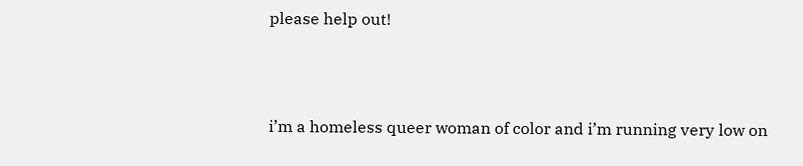please help out!



i’m a homeless queer woman of color and i’m running very low on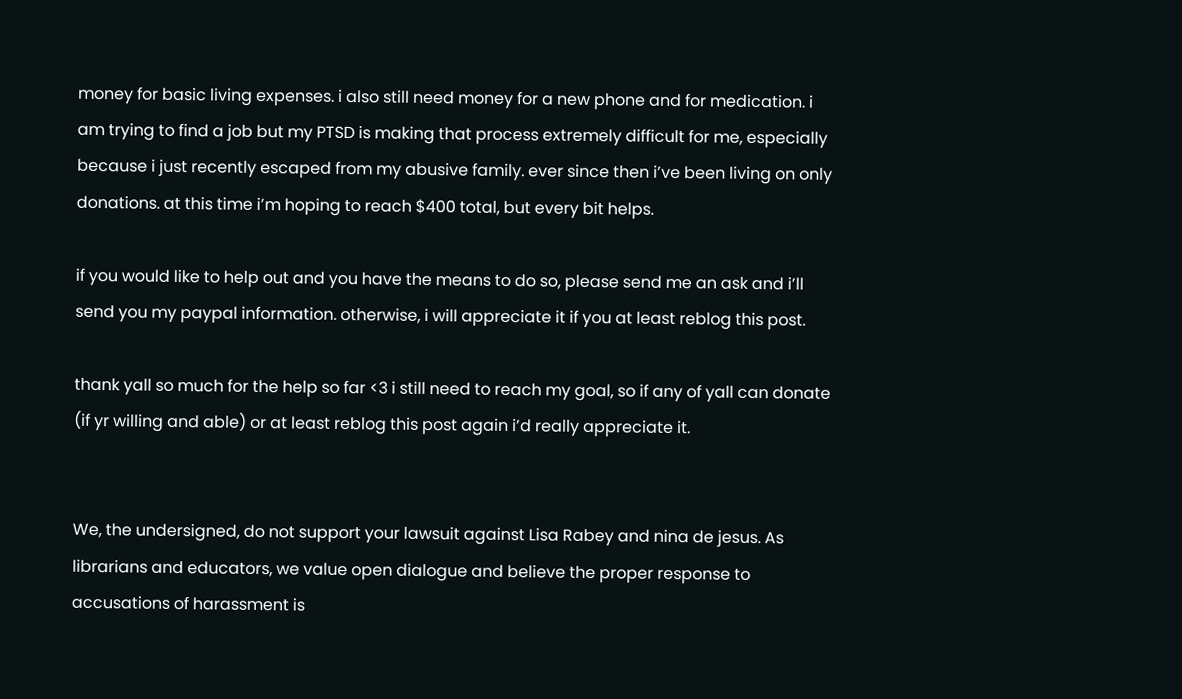money for basic living expenses. i also still need money for a new phone and for medication. i am trying to find a job but my PTSD is making that process extremely difficult for me, especially because i just recently escaped from my abusive family. ever since then i’ve been living on only donations. at this time i’m hoping to reach $400 total, but every bit helps.

if you would like to help out and you have the means to do so, please send me an ask and i’ll send you my paypal information. otherwise, i will appreciate it if you at least reblog this post.

thank yall so much for the help so far <3 i still need to reach my goal, so if any of yall can donate (if yr willing and able) or at least reblog this post again i’d really appreciate it.


We, the undersigned, do not support your lawsuit against Lisa Rabey and nina de jesus. As librarians and educators, we value open dialogue and believe the proper response to accusations of harassment is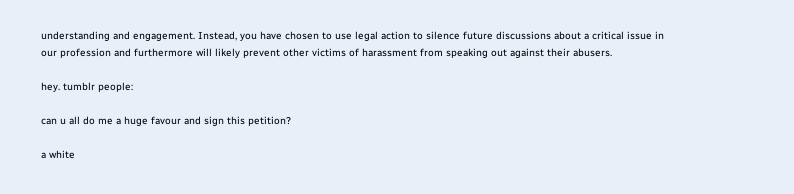understanding and engagement. Instead, you have chosen to use legal action to silence future discussions about a critical issue in our profession and furthermore will likely prevent other victims of harassment from speaking out against their abusers.

hey. tumblr people:

can u all do me a huge favour and sign this petition?

a white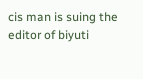cis man is suing the editor of biyuti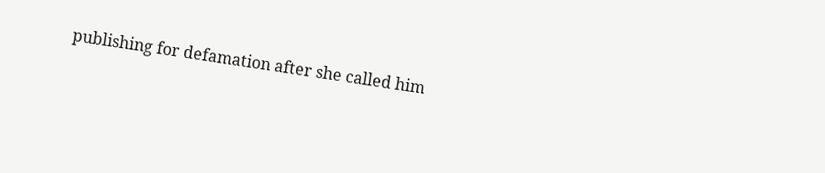publishing for defamation after she called him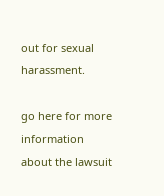out for sexual harassment.

go here for more information about the lawsuit